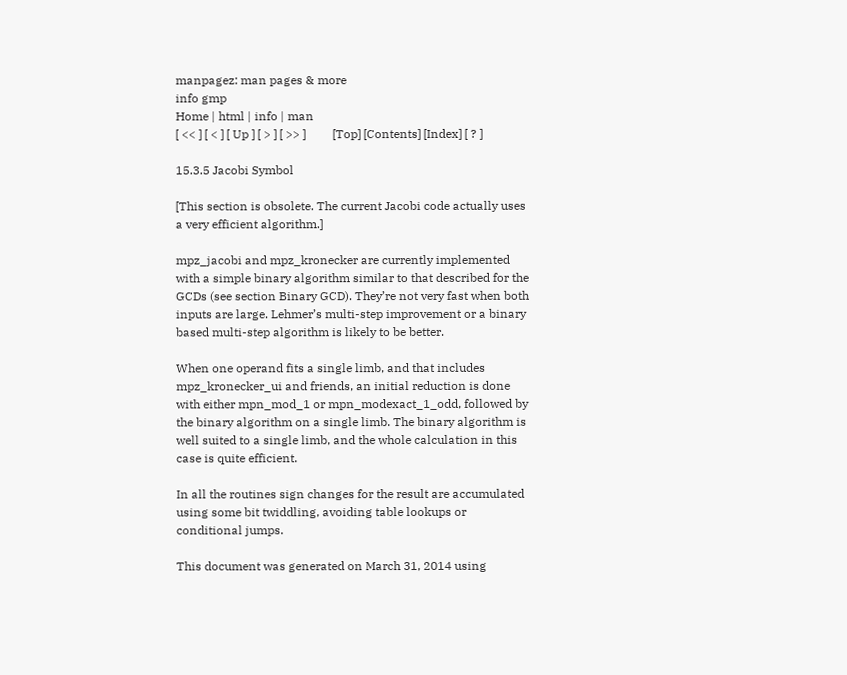manpagez: man pages & more
info gmp
Home | html | info | man
[ << ] [ < ] [ Up ] [ > ] [ >> ]         [Top] [Contents] [Index] [ ? ]

15.3.5 Jacobi Symbol

[This section is obsolete. The current Jacobi code actually uses a very efficient algorithm.]

mpz_jacobi and mpz_kronecker are currently implemented with a simple binary algorithm similar to that described for the GCDs (see section Binary GCD). They’re not very fast when both inputs are large. Lehmer’s multi-step improvement or a binary based multi-step algorithm is likely to be better.

When one operand fits a single limb, and that includes mpz_kronecker_ui and friends, an initial reduction is done with either mpn_mod_1 or mpn_modexact_1_odd, followed by the binary algorithm on a single limb. The binary algorithm is well suited to a single limb, and the whole calculation in this case is quite efficient.

In all the routines sign changes for the result are accumulated using some bit twiddling, avoiding table lookups or conditional jumps.

This document was generated on March 31, 2014 using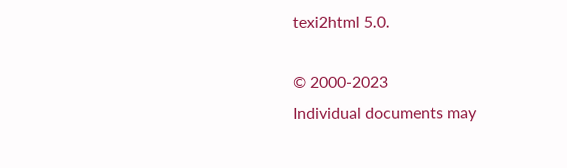texi2html 5.0.

© 2000-2023
Individual documents may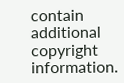contain additional copyright information.